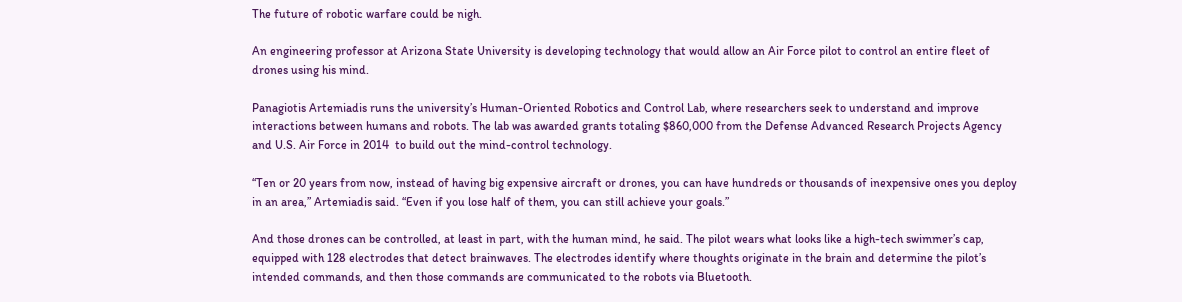The future of robotic warfare could be nigh.

An engineering professor at Arizona State University is developing technology that would allow an Air Force pilot to control an entire fleet of drones using his mind.

Panagiotis Artemiadis runs the university’s Human-Oriented Robotics and Control Lab, where researchers seek to understand and improve interactions between humans and robots. The lab was awarded grants totaling $860,000 from the Defense Advanced Research Projects Agency and U.S. Air Force in 2014  to build out the mind-control technology.

“Ten or 20 years from now, instead of having big expensive aircraft or drones, you can have hundreds or thousands of inexpensive ones you deploy in an area,” Artemiadis said. “Even if you lose half of them, you can still achieve your goals.”

And those drones can be controlled, at least in part, with the human mind, he said. The pilot wears what looks like a high-tech swimmer’s cap, equipped with 128 electrodes that detect brainwaves. The electrodes identify where thoughts originate in the brain and determine the pilot’s intended commands, and then those commands are communicated to the robots via Bluetooth.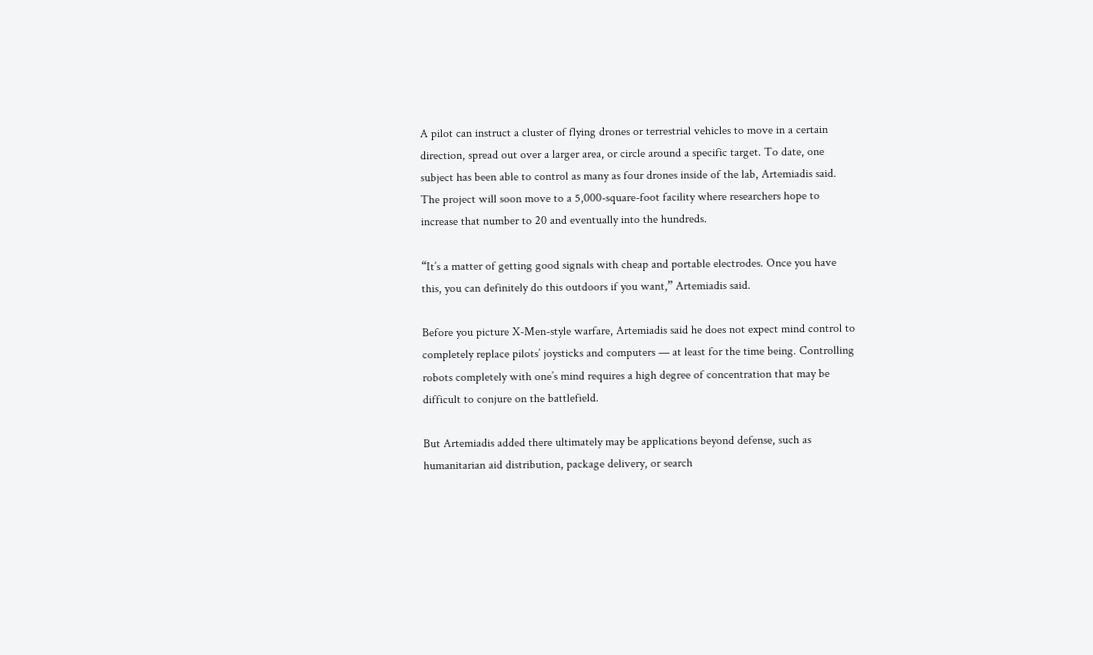A pilot can instruct a cluster of flying drones or terrestrial vehicles to move in a certain direction, spread out over a larger area, or circle around a specific target. To date, one subject has been able to control as many as four drones inside of the lab, Artemiadis said. The project will soon move to a 5,000-square-foot facility where researchers hope to increase that number to 20 and eventually into the hundreds.

“It’s a matter of getting good signals with cheap and portable electrodes. Once you have this, you can definitely do this outdoors if you want,” Artemiadis said.

Before you picture X-Men-style warfare, Artemiadis said he does not expect mind control to completely replace pilots’ joysticks and computers — at least for the time being. Controlling robots completely with one’s mind requires a high degree of concentration that may be difficult to conjure on the battlefield.

But Artemiadis added there ultimately may be applications beyond defense, such as humanitarian aid distribution, package delivery, or search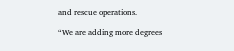and rescue operations.

“We are adding more degrees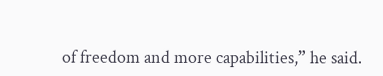of freedom and more capabilities,” he said.